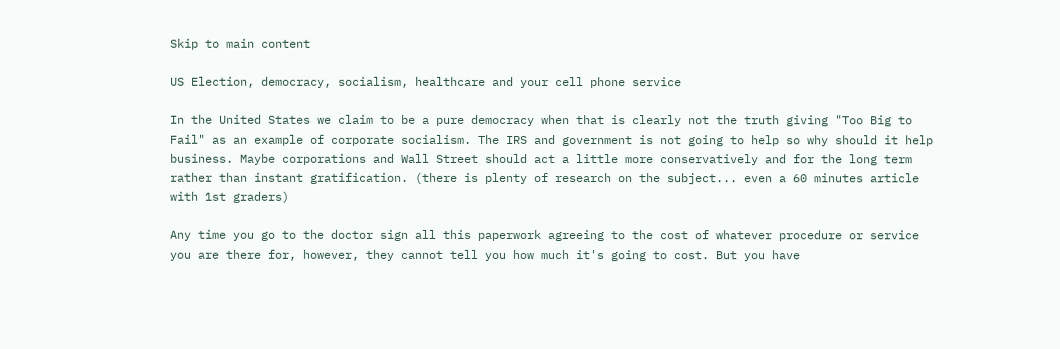Skip to main content

US Election, democracy, socialism, healthcare and your cell phone service

In the United States we claim to be a pure democracy when that is clearly not the truth giving "Too Big to Fail" as an example of corporate socialism. The IRS and government is not going to help so why should it help business. Maybe corporations and Wall Street should act a little more conservatively and for the long term rather than instant gratification. (there is plenty of research on the subject... even a 60 minutes article with 1st graders)

Any time you go to the doctor sign all this paperwork agreeing to the cost of whatever procedure or service you are there for, however, they cannot tell you how much it's going to cost. But you have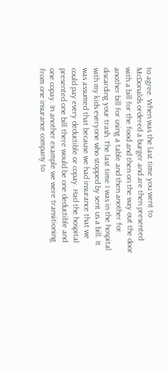to agree. When was the last time you went to McDonalds ordered a burger and are then presented with a bill for the food and then on the way out the door another bill for using a table and then another for discarding your trash. The last time I was in the hospital with my kids everyone who stopped by sent us a bill. It was assumed that because we had insurance that we could pay every deductible or copay. Had the hospital presented one bill there would be one deductible and one copay. In another example we were transitioning from one insurance company to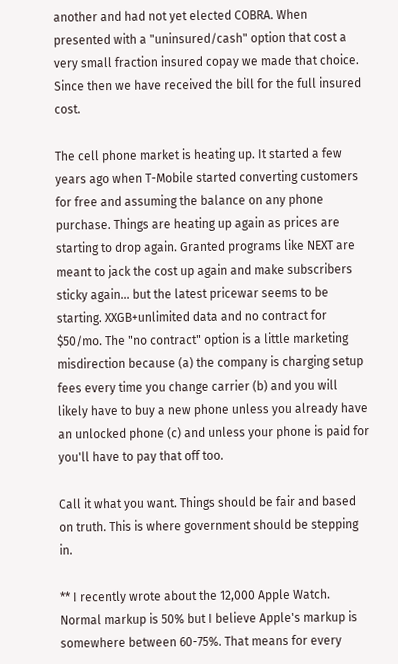another and had not yet elected COBRA. When presented with a "uninsured/cash" option that cost a very small fraction insured copay we made that choice. Since then we have received the bill for the full insured cost.

The cell phone market is heating up. It started a few years ago when T-Mobile started converting customers for free and assuming the balance on any phone purchase. Things are heating up again as prices are starting to drop again. Granted programs like NEXT are meant to jack the cost up again and make subscribers sticky again... but the latest pricewar seems to be starting. XXGB+unlimited data and no contract for $50/mo. The "no contract" option is a little marketing misdirection because (a) the company is charging setup fees every time you change carrier (b) and you will likely have to buy a new phone unless you already have an unlocked phone (c) and unless your phone is paid for you'll have to pay that off too.

Call it what you want. Things should be fair and based on truth. This is where government should be stepping in.

** I recently wrote about the 12,000 Apple Watch. Normal markup is 50% but I believe Apple's markup is somewhere between 60-75%. That means for every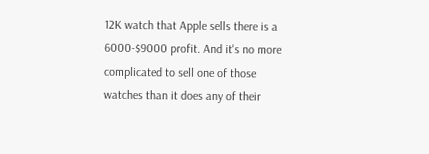12K watch that Apple sells there is a 6000-$9000 profit. And it's no more complicated to sell one of those watches than it does any of their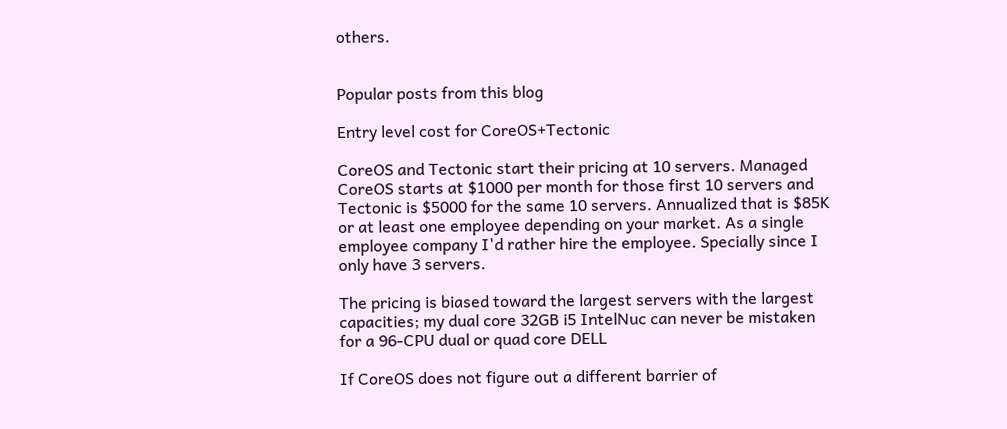others.


Popular posts from this blog

Entry level cost for CoreOS+Tectonic

CoreOS and Tectonic start their pricing at 10 servers. Managed CoreOS starts at $1000 per month for those first 10 servers and Tectonic is $5000 for the same 10 servers. Annualized that is $85K or at least one employee depending on your market. As a single employee company I'd rather hire the employee. Specially since I only have 3 servers.

The pricing is biased toward the largest servers with the largest capacities; my dual core 32GB i5 IntelNuc can never be mistaken for a 96-CPU dual or quad core DELL

If CoreOS does not figure out a different barrier of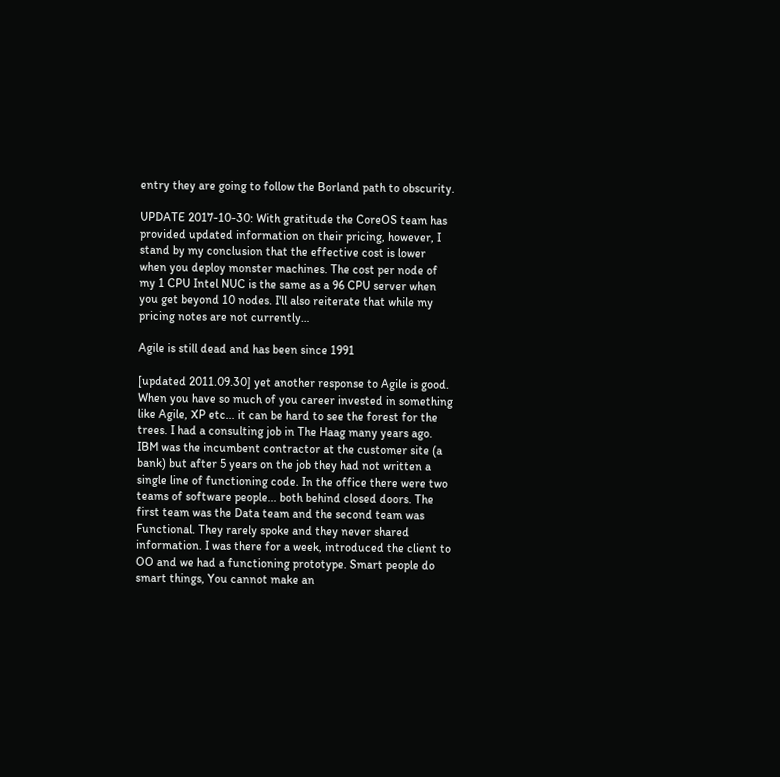entry they are going to follow the Borland path to obscurity.

UPDATE 2017-10-30: With gratitude the CoreOS team has provided updated information on their pricing, however, I stand by my conclusion that the effective cost is lower when you deploy monster machines. The cost per node of my 1 CPU Intel NUC is the same as a 96 CPU server when you get beyond 10 nodes. I'll also reiterate that while my pricing notes are not currently…

Agile is still dead and has been since 1991

[updated 2011.09.30] yet another response to Agile is good.
When you have so much of you career invested in something like Agile, XP etc... it can be hard to see the forest for the trees. I had a consulting job in The Haag many years ago. IBM was the incumbent contractor at the customer site (a bank) but after 5 years on the job they had not written a single line of functioning code. In the office there were two teams of software people... both behind closed doors. The first team was the Data team and the second team was Functional. They rarely spoke and they never shared information. I was there for a week, introduced the client to OO and we had a functioning prototype. Smart people do smart things, You cannot make an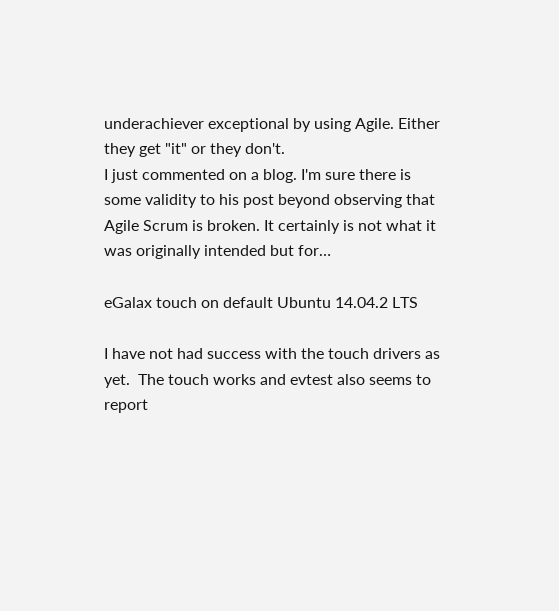underachiever exceptional by using Agile. Either they get "it" or they don't.
I just commented on a blog. I'm sure there is some validity to his post beyond observing that Agile Scrum is broken. It certainly is not what it was originally intended but for…

eGalax touch on default Ubuntu 14.04.2 LTS

I have not had success with the touch drivers as yet.  The touch works and evtest also seems to report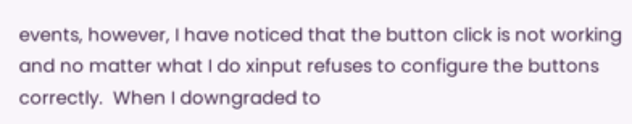events, however, I have noticed that the button click is not working and no matter what I do xinput refuses to configure the buttons correctly.  When I downgraded to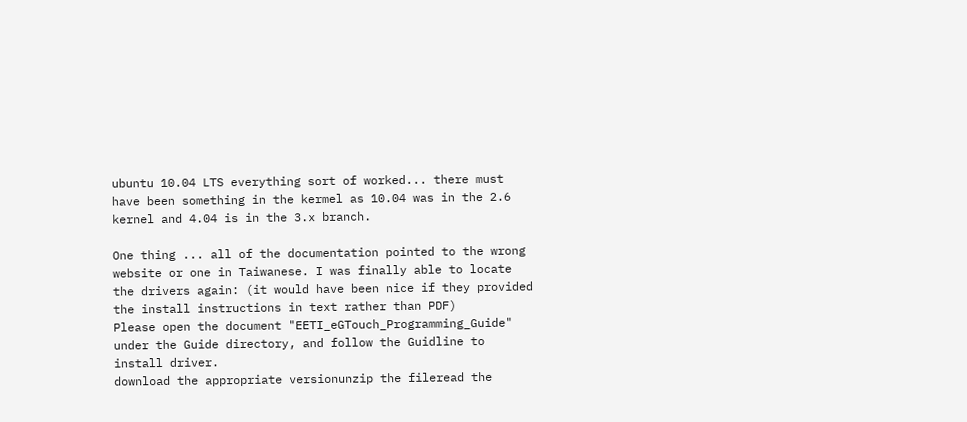ubuntu 10.04 LTS everything sort of worked... there must have been something in the kermel as 10.04 was in the 2.6 kernel and 4.04 is in the 3.x branch.

One thing ... all of the documentation pointed to the wrong website or one in Taiwanese. I was finally able to locate the drivers again: (it would have been nice if they provided the install instructions in text rather than PDF)
Please open the document "EETI_eGTouch_Programming_Guide" under the Guide directory, and follow the Guidline to install driver.
download the appropriate versionunzip the fileread the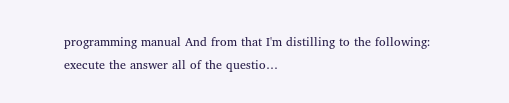programming manual And from that I'm distilling to the following: execute the answer all of the questio…